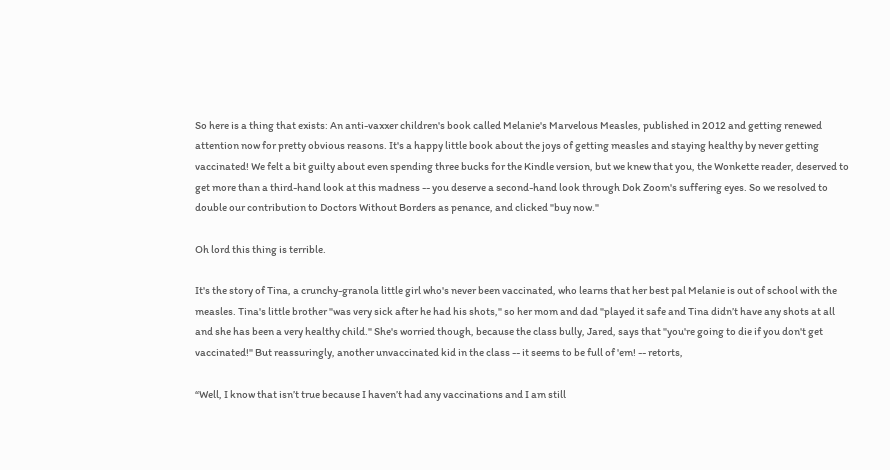So here is a thing that exists: An anti-vaxxer children's book called Melanie's Marvelous Measles, published in 2012 and getting renewed attention now for pretty obvious reasons. It's a happy little book about the joys of getting measles and staying healthy by never getting vaccinated! We felt a bit guilty about even spending three bucks for the Kindle version, but we knew that you, the Wonkette reader, deserved to get more than a third-hand look at this madness -- you deserve a second-hand look through Dok Zoom's suffering eyes. So we resolved to double our contribution to Doctors Without Borders as penance, and clicked "buy now."

Oh lord this thing is terrible.

It's the story of Tina, a crunchy-granola little girl who's never been vaccinated, who learns that her best pal Melanie is out of school with the measles. Tina's little brother "was very sick after he had his shots," so her mom and dad "played it safe and Tina didn’t have any shots at all and she has been a very healthy child." She's worried though, because the class bully, Jared, says that "you're going to die if you don't get vaccinated!" But reassuringly, another unvaccinated kid in the class -- it seems to be full of 'em! -- retorts,

“Well, I know that isn’t true because I haven’t had any vaccinations and I am still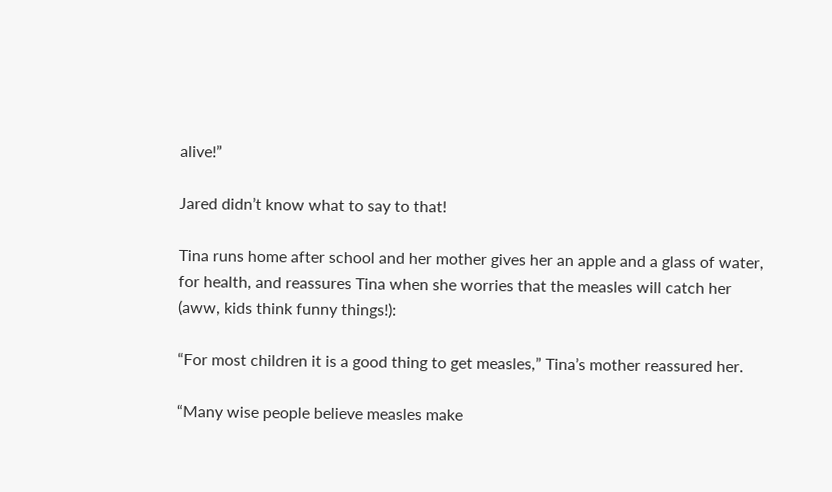alive!”

Jared didn’t know what to say to that!

Tina runs home after school and her mother gives her an apple and a glass of water, for health, and reassures Tina when she worries that the measles will catch her (aww, kids think funny things!):

“For most children it is a good thing to get measles,” Tina’s mother reassured her.

“Many wise people believe measles make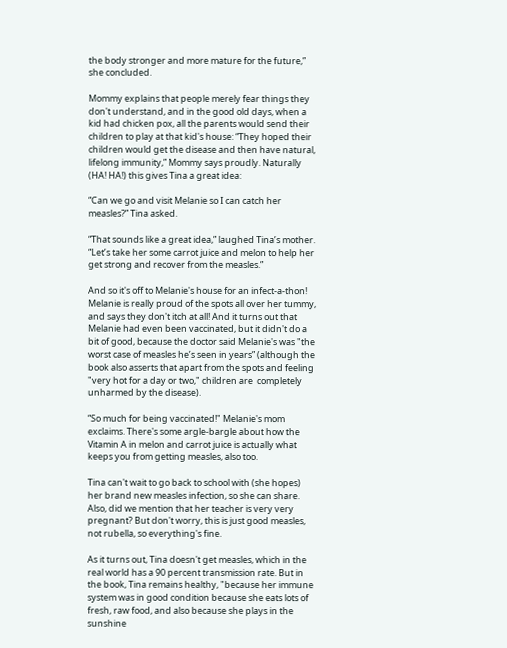the body stronger and more mature for the future,” she concluded.

Mommy explains that people merely fear things they don't understand, and in the good old days, when a kid had chicken pox, all the parents would send their children to play at that kid's house: “They hoped their children would get the disease and then have natural, lifelong immunity,” Mommy says proudly. Naturally (HA! HA!) this gives Tina a great idea:

“Can we go and visit Melanie so I can catch her measles?” Tina asked.

“That sounds like a great idea,” laughed Tina’s mother. “Let’s take her some carrot juice and melon to help her get strong and recover from the measles.”

And so it's off to Melanie's house for an infect-a-thon! Melanie is really proud of the spots all over her tummy, and says they don't itch at all! And it turns out that Melanie had even been vaccinated, but it didn't do a bit of good, because the doctor said Melanie's was "the worst case of measles he’s seen in years” (although the book also asserts that apart from the spots and feeling "very hot for a day or two," children are  completely unharmed by the disease).

“So much for being vaccinated!" Melanie's mom exclaims. There's some argle-bargle about how the Vitamin A in melon and carrot juice is actually what keeps you from getting measles, also too.

Tina can't wait to go back to school with (she hopes) her brand new measles infection, so she can share. Also, did we mention that her teacher is very very pregnant? But don't worry, this is just good measles, not rubella, so everything's fine.

As it turns out, Tina doesn't get measles, which in the real world has a 90 percent transmission rate. But in the book, Tina remains healthy, "because her immune system was in good condition because she eats lots of fresh, raw food, and also because she plays in the sunshine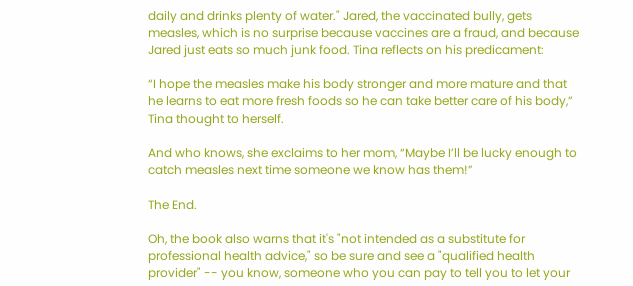daily and drinks plenty of water." Jared, the vaccinated bully, gets measles, which is no surprise because vaccines are a fraud, and because Jared just eats so much junk food. Tina reflects on his predicament:

“I hope the measles make his body stronger and more mature and that he learns to eat more fresh foods so he can take better care of his body,” Tina thought to herself.

And who knows, she exclaims to her mom, “Maybe I’ll be lucky enough to catch measles next time someone we know has them!”

The End.

Oh, the book also warns that it's "not intended as a substitute for professional health advice," so be sure and see a "qualified health provider" -- you know, someone who you can pay to tell you to let your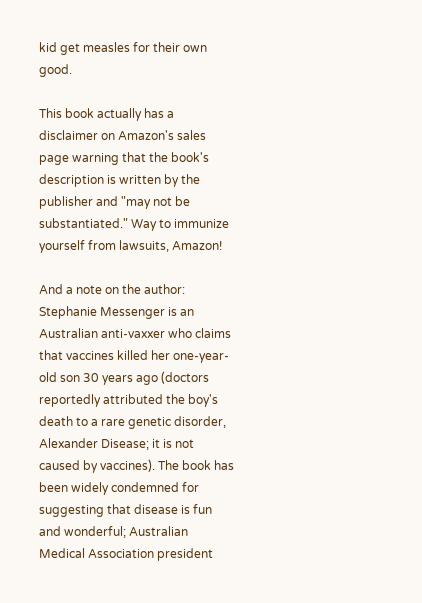kid get measles for their own good.

This book actually has a disclaimer on Amazon's sales page warning that the book's description is written by the publisher and "may not be substantiated." Way to immunize yourself from lawsuits, Amazon!

And a note on the author: Stephanie Messenger is an Australian anti-vaxxer who claims that vaccines killed her one-year-old son 30 years ago (doctors reportedly attributed the boy's death to a rare genetic disorder, Alexander Disease; it is not caused by vaccines). The book has been widely condemned for suggesting that disease is fun and wonderful; Australian Medical Association president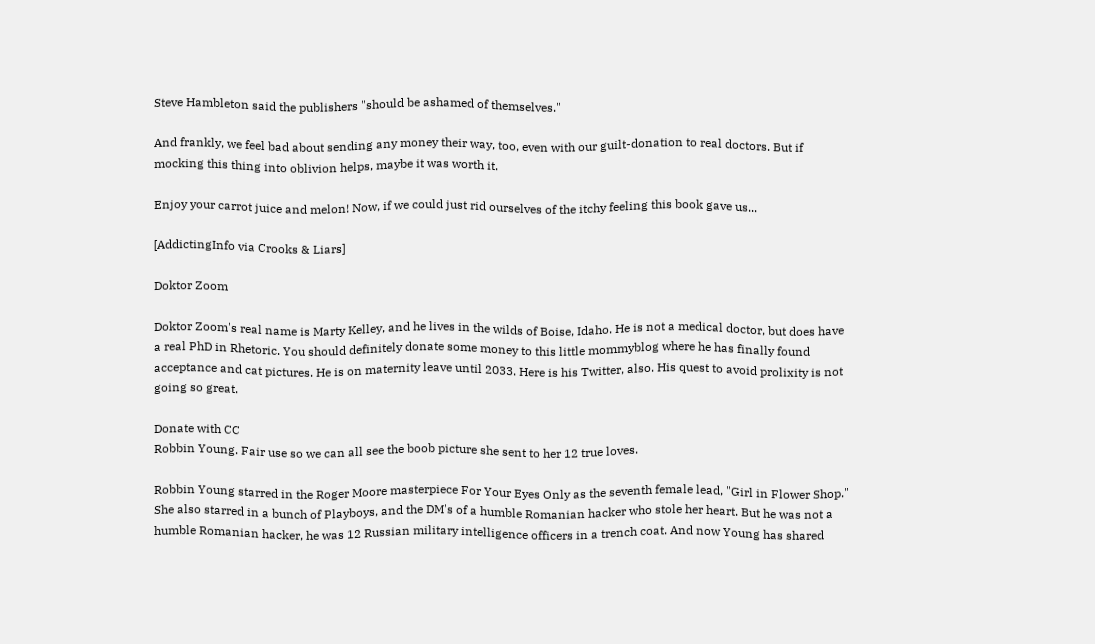Steve Hambleton said the publishers "should be ashamed of themselves."

And frankly, we feel bad about sending any money their way, too, even with our guilt-donation to real doctors. But if mocking this thing into oblivion helps, maybe it was worth it.

Enjoy your carrot juice and melon! Now, if we could just rid ourselves of the itchy feeling this book gave us...

[AddictingInfo via Crooks & Liars]

Doktor Zoom

Doktor Zoom's real name is Marty Kelley, and he lives in the wilds of Boise, Idaho. He is not a medical doctor, but does have a real PhD in Rhetoric. You should definitely donate some money to this little mommyblog where he has finally found acceptance and cat pictures. He is on maternity leave until 2033. Here is his Twitter, also. His quest to avoid prolixity is not going so great.

Donate with CC
Robbin Young. Fair use so we can all see the boob picture she sent to her 12 true loves.

Robbin Young starred in the Roger Moore masterpiece For Your Eyes Only as the seventh female lead, "Girl in Flower Shop." She also starred in a bunch of Playboys, and the DM's of a humble Romanian hacker who stole her heart. But he was not a humble Romanian hacker, he was 12 Russian military intelligence officers in a trench coat. And now Young has shared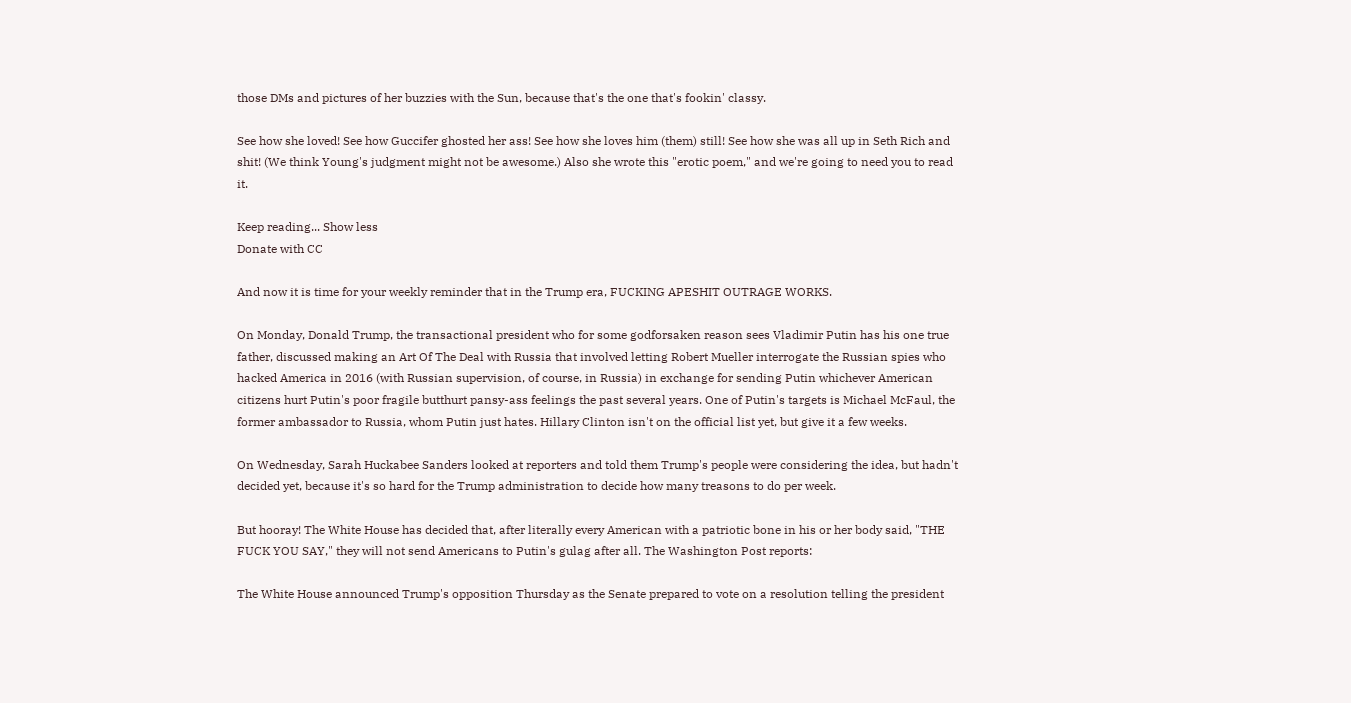those DMs and pictures of her buzzies with the Sun, because that's the one that's fookin' classy.

See how she loved! See how Guccifer ghosted her ass! See how she loves him (them) still! See how she was all up in Seth Rich and shit! (We think Young's judgment might not be awesome.) Also she wrote this "erotic poem," and we're going to need you to read it.

Keep reading... Show less
Donate with CC

And now it is time for your weekly reminder that in the Trump era, FUCKING APESHIT OUTRAGE WORKS.

On Monday, Donald Trump, the transactional president who for some godforsaken reason sees Vladimir Putin has his one true father, discussed making an Art Of The Deal with Russia that involved letting Robert Mueller interrogate the Russian spies who hacked America in 2016 (with Russian supervision, of course, in Russia) in exchange for sending Putin whichever American citizens hurt Putin's poor fragile butthurt pansy-ass feelings the past several years. One of Putin's targets is Michael McFaul, the former ambassador to Russia, whom Putin just hates. Hillary Clinton isn't on the official list yet, but give it a few weeks.

On Wednesday, Sarah Huckabee Sanders looked at reporters and told them Trump's people were considering the idea, but hadn't decided yet, because it's so hard for the Trump administration to decide how many treasons to do per week.

But hooray! The White House has decided that, after literally every American with a patriotic bone in his or her body said, "THE FUCK YOU SAY," they will not send Americans to Putin's gulag after all. The Washington Post reports:

The White House announced Trump's opposition Thursday as the Senate prepared to vote on a resolution telling the president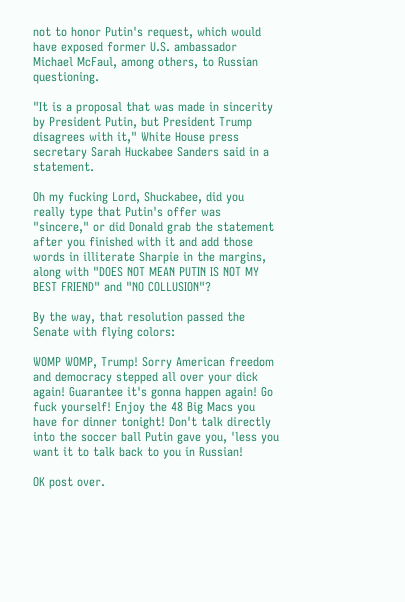not to honor Putin's request, which would have exposed former U.S. ambassador Michael McFaul, among others, to Russian questioning.

"It is a proposal that was made in sincerity by President Putin, but President Trump disagrees with it," White House press secretary Sarah Huckabee Sanders said in a statement.

Oh my fucking Lord, Shuckabee, did you really type that Putin's offer was "sincere," or did Donald grab the statement after you finished with it and add those words in illiterate Sharpie in the margins, along with "DOES NOT MEAN PUTIN IS NOT MY BEST FRIEND" and "NO COLLUSION"?

By the way, that resolution passed the Senate with flying colors:

WOMP WOMP, Trump! Sorry American freedom and democracy stepped all over your dick again! Guarantee it's gonna happen again! Go fuck yourself! Enjoy the 48 Big Macs you have for dinner tonight! Don't talk directly into the soccer ball Putin gave you, 'less you want it to talk back to you in Russian!

OK post over.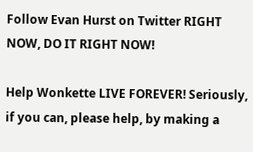Follow Evan Hurst on Twitter RIGHT NOW, DO IT RIGHT NOW!

Help Wonkette LIVE FOREVER! Seriously, if you can, please help, by making a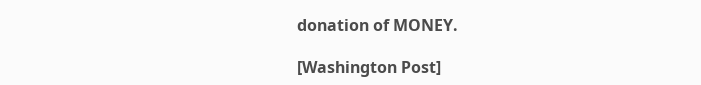donation of MONEY.

[Washington Post]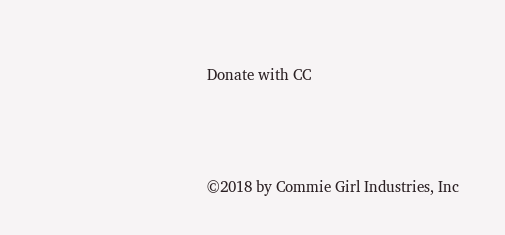Donate with CC




©2018 by Commie Girl Industries, Inc